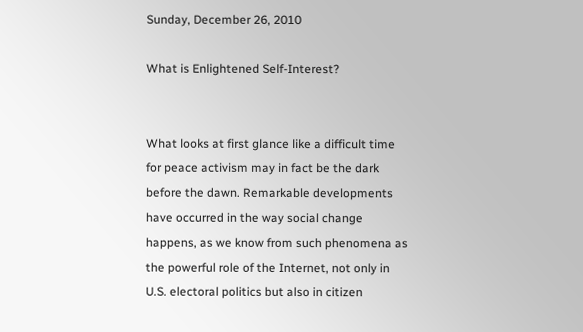Sunday, December 26, 2010

What is Enlightened Self-Interest?


What looks at first glance like a difficult time for peace activism may in fact be the dark before the dawn. Remarkable developments have occurred in the way social change happens, as we know from such phenomena as the powerful role of the Internet, not only in U.S. electoral politics but also in citizen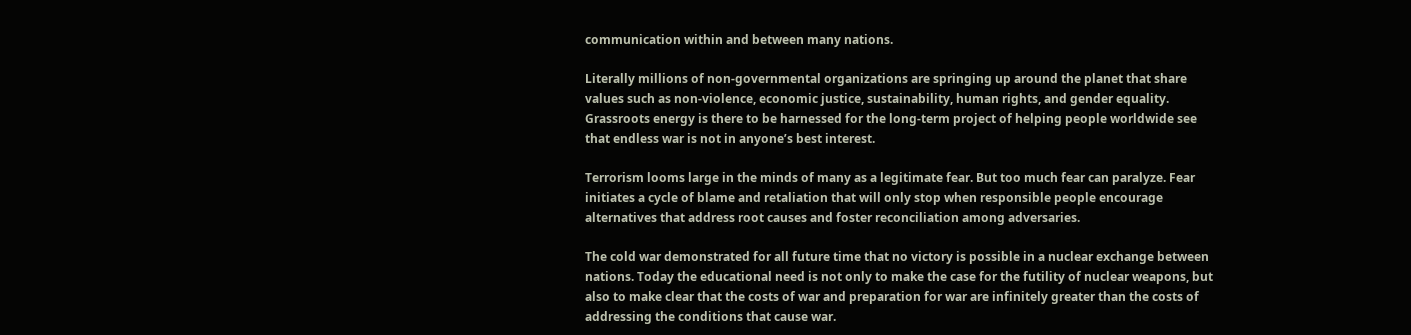communication within and between many nations.

Literally millions of non-governmental organizations are springing up around the planet that share values such as non-violence, economic justice, sustainability, human rights, and gender equality. Grassroots energy is there to be harnessed for the long-term project of helping people worldwide see that endless war is not in anyone’s best interest.

Terrorism looms large in the minds of many as a legitimate fear. But too much fear can paralyze. Fear initiates a cycle of blame and retaliation that will only stop when responsible people encourage alternatives that address root causes and foster reconciliation among adversaries.

The cold war demonstrated for all future time that no victory is possible in a nuclear exchange between nations. Today the educational need is not only to make the case for the futility of nuclear weapons, but also to make clear that the costs of war and preparation for war are infinitely greater than the costs of addressing the conditions that cause war.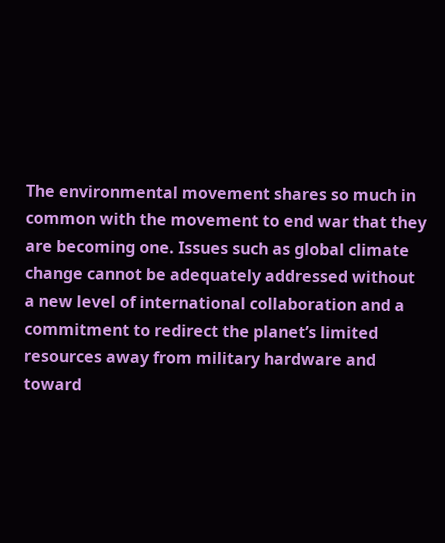The environmental movement shares so much in common with the movement to end war that they are becoming one. Issues such as global climate change cannot be adequately addressed without a new level of international collaboration and a commitment to redirect the planet’s limited resources away from military hardware and toward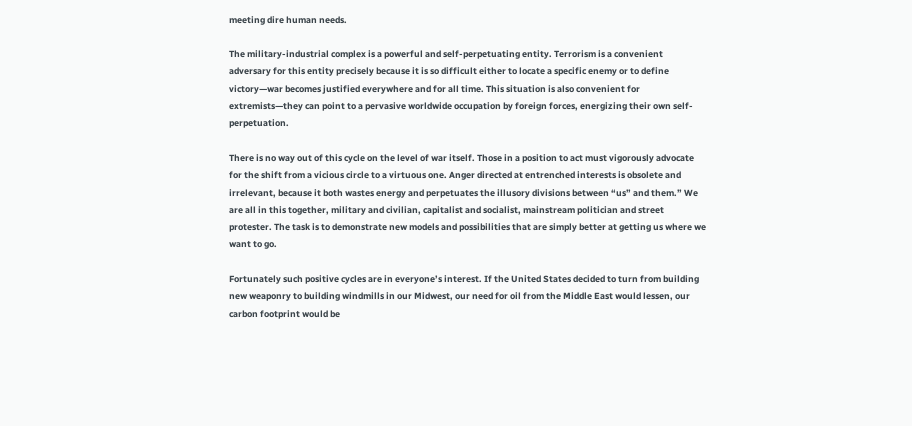meeting dire human needs.

The military-industrial complex is a powerful and self-perpetuating entity. Terrorism is a convenient adversary for this entity precisely because it is so difficult either to locate a specific enemy or to define victory—war becomes justified everywhere and for all time. This situation is also convenient for extremists—they can point to a pervasive worldwide occupation by foreign forces, energizing their own self-perpetuation.

There is no way out of this cycle on the level of war itself. Those in a position to act must vigorously advocate for the shift from a vicious circle to a virtuous one. Anger directed at entrenched interests is obsolete and irrelevant, because it both wastes energy and perpetuates the illusory divisions between “us” and them.” We are all in this together, military and civilian, capitalist and socialist, mainstream politician and street protester. The task is to demonstrate new models and possibilities that are simply better at getting us where we want to go.

Fortunately such positive cycles are in everyone’s interest. If the United States decided to turn from building new weaponry to building windmills in our Midwest, our need for oil from the Middle East would lessen, our carbon footprint would be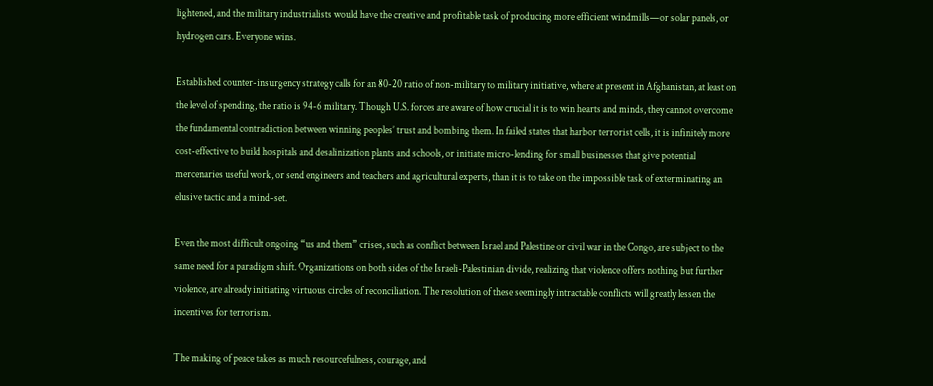lightened, and the military industrialists would have the creative and profitable task of producing more efficient windmills—or solar panels, or hydrogen cars. Everyone wins.

Established counter-insurgency strategy calls for an 80-20 ratio of non-military to military initiative, where at present in Afghanistan, at least on the level of spending, the ratio is 94-6 military. Though U.S. forces are aware of how crucial it is to win hearts and minds, they cannot overcome the fundamental contradiction between winning peoples’ trust and bombing them. In failed states that harbor terrorist cells, it is infinitely more cost-effective to build hospitals and desalinization plants and schools, or initiate micro-lending for small businesses that give potential mercenaries useful work, or send engineers and teachers and agricultural experts, than it is to take on the impossible task of exterminating an elusive tactic and a mind-set.

Even the most difficult ongoing “us and them” crises, such as conflict between Israel and Palestine or civil war in the Congo, are subject to the same need for a paradigm shift. Organizations on both sides of the Israeli-Palestinian divide, realizing that violence offers nothing but further violence, are already initiating virtuous circles of reconciliation. The resolution of these seemingly intractable conflicts will greatly lessen the incentives for terrorism.

The making of peace takes as much resourcefulness, courage, and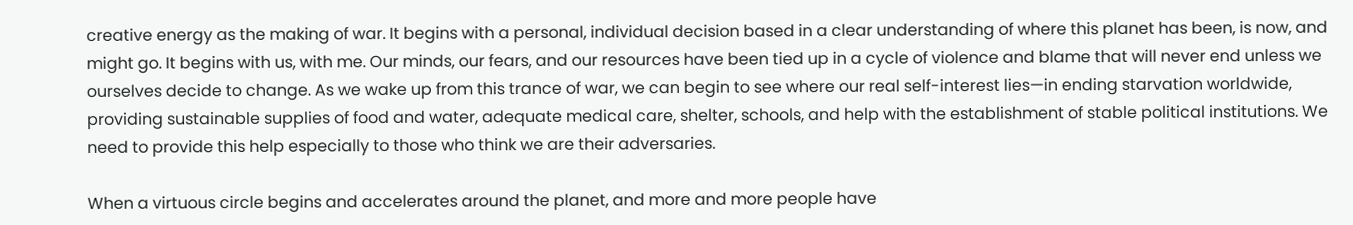creative energy as the making of war. It begins with a personal, individual decision based in a clear understanding of where this planet has been, is now, and might go. It begins with us, with me. Our minds, our fears, and our resources have been tied up in a cycle of violence and blame that will never end unless we ourselves decide to change. As we wake up from this trance of war, we can begin to see where our real self-interest lies—in ending starvation worldwide, providing sustainable supplies of food and water, adequate medical care, shelter, schools, and help with the establishment of stable political institutions. We need to provide this help especially to those who think we are their adversaries.

When a virtuous circle begins and accelerates around the planet, and more and more people have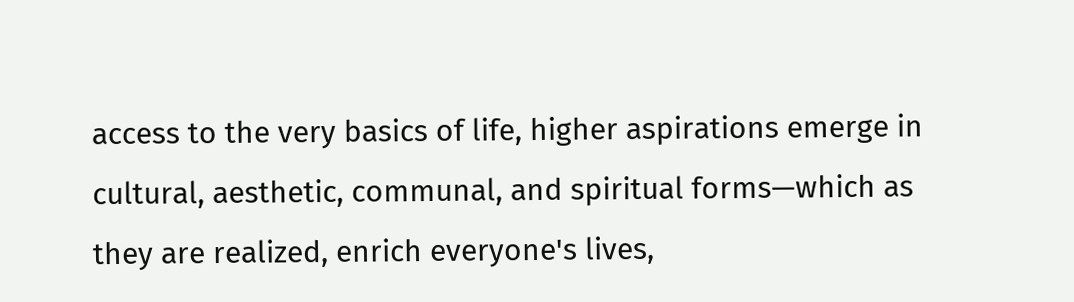access to the very basics of life, higher aspirations emerge in cultural, aesthetic, communal, and spiritual forms—which as they are realized, enrich everyone's lives,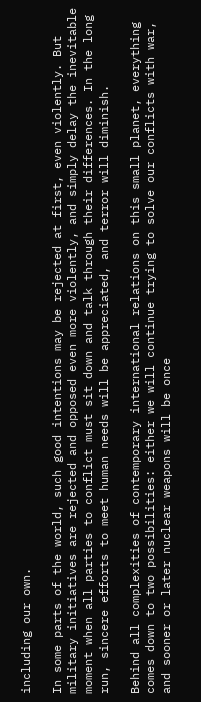including our own.

In some parts of the world, such good intentions may be rejected at first, even violently. But military initiatives are rejected and opposed even more violently, and simply delay the inevitable moment when all parties to conflict must sit down and talk through their differences. In the long run, sincere efforts to meet human needs will be appreciated, and terror will diminish.

Behind all complexities of contemporary international relations on this small planet, everything comes down to two possibilities: either we will continue trying to solve our conflicts with war, and sooner or later nuclear weapons will be once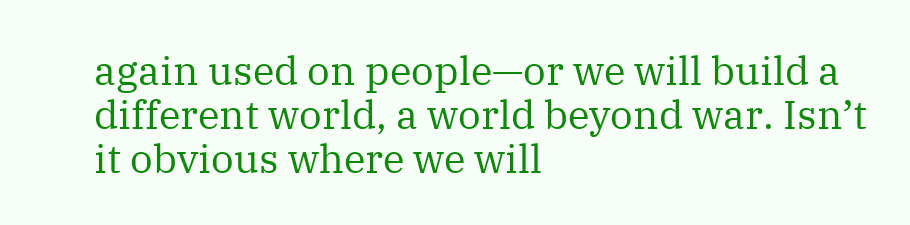again used on people—or we will build a different world, a world beyond war. Isn’t it obvious where we will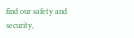find our safety and security,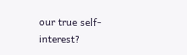our true self-interest?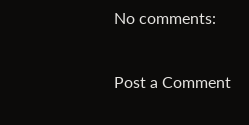No comments:

Post a Comment